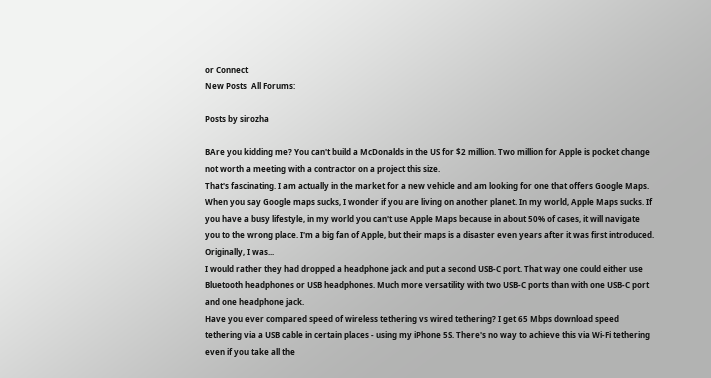or Connect
New Posts  All Forums:

Posts by sirozha

BAre you kidding me? You can't build a McDonalds in the US for $2 million. Two million for Apple is pocket change not worth a meeting with a contractor on a project this size.
That's fascinating. I am actually in the market for a new vehicle and am looking for one that offers Google Maps. When you say Google maps sucks, I wonder if you are living on another planet. In my world, Apple Maps sucks. If you have a busy lifestyle, in my world you can't use Apple Maps because in about 50% of cases, it will navigate you to the wrong place. I'm a big fan of Apple, but their maps is a disaster even years after it was first introduced. Originally, I was...
I would rather they had dropped a headphone jack and put a second USB-C port. That way one could either use Bluetooth headphones or USB headphones. Much more versatility with two USB-C ports than with one USB-C port and one headphone jack.
Have you ever compared speed of wireless tethering vs wired tethering? I get 65 Mbps download speed tethering via a USB cable in certain places - using my iPhone 5S. There's no way to achieve this via Wi-Fi tethering even if you take all the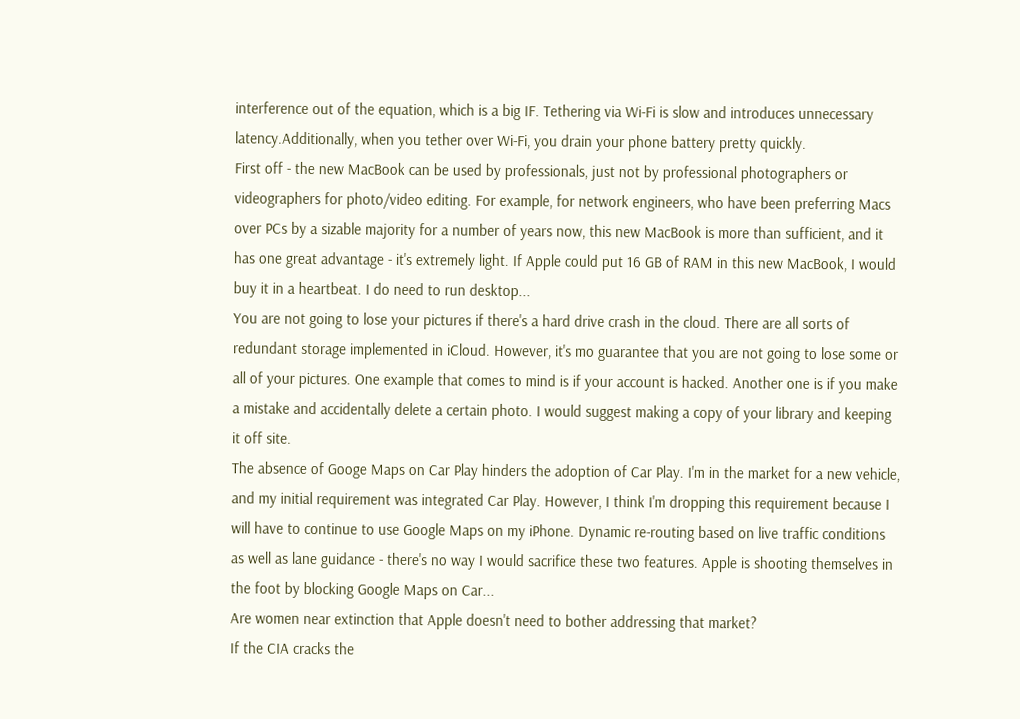interference out of the equation, which is a big IF. Tethering via Wi-Fi is slow and introduces unnecessary latency.Additionally, when you tether over Wi-Fi, you drain your phone battery pretty quickly.
First off - the new MacBook can be used by professionals, just not by professional photographers or videographers for photo/video editing. For example, for network engineers, who have been preferring Macs over PCs by a sizable majority for a number of years now, this new MacBook is more than sufficient, and it has one great advantage - it's extremely light. If Apple could put 16 GB of RAM in this new MacBook, I would buy it in a heartbeat. I do need to run desktop...
You are not going to lose your pictures if there's a hard drive crash in the cloud. There are all sorts of redundant storage implemented in iCloud. However, it's mo guarantee that you are not going to lose some or all of your pictures. One example that comes to mind is if your account is hacked. Another one is if you make a mistake and accidentally delete a certain photo. I would suggest making a copy of your library and keeping it off site.
The absence of Googe Maps on Car Play hinders the adoption of Car Play. I'm in the market for a new vehicle, and my initial requirement was integrated Car Play. However, I think I'm dropping this requirement because I will have to continue to use Google Maps on my iPhone. Dynamic re-routing based on live traffic conditions as well as lane guidance - there's no way I would sacrifice these two features. Apple is shooting themselves in the foot by blocking Google Maps on Car...
Are women near extinction that Apple doesn't need to bother addressing that market?
If the CIA cracks the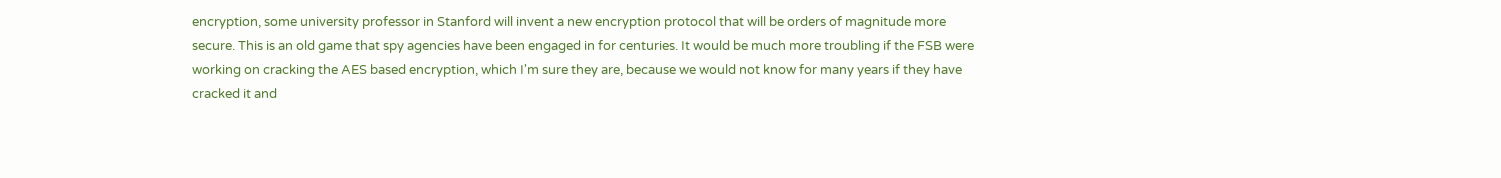encryption, some university professor in Stanford will invent a new encryption protocol that will be orders of magnitude more secure. This is an old game that spy agencies have been engaged in for centuries. It would be much more troubling if the FSB were working on cracking the AES based encryption, which I'm sure they are, because we would not know for many years if they have cracked it and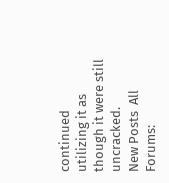continued utilizing it as though it were still uncracked.
New Posts  All Forums: